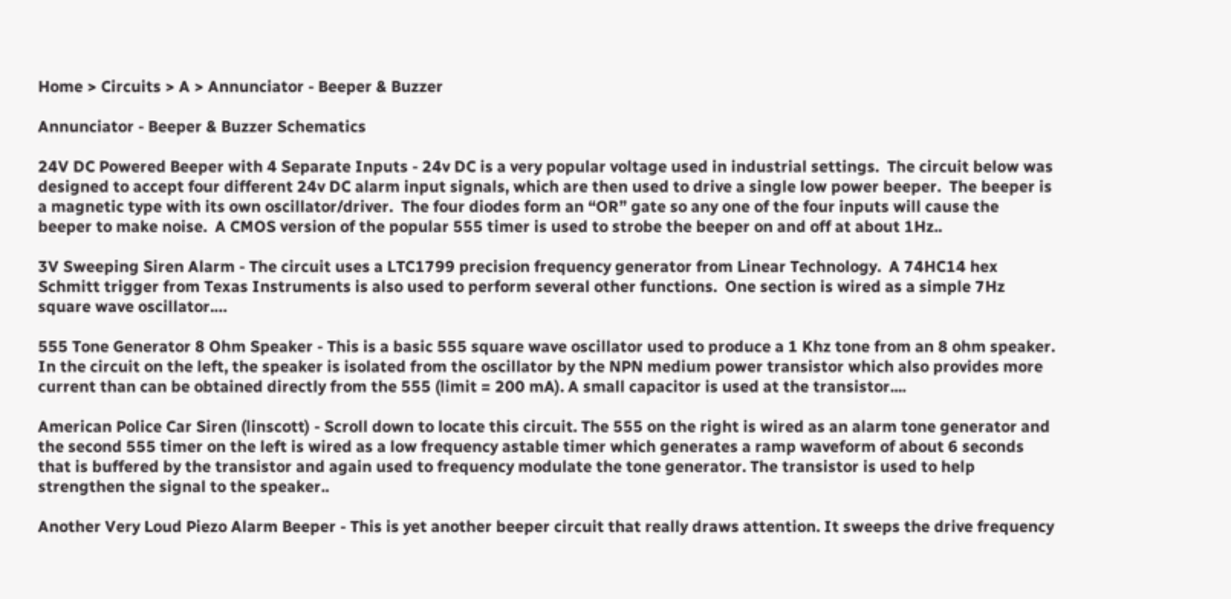Home > Circuits > A > Annunciator - Beeper & Buzzer

Annunciator - Beeper & Buzzer Schematics

24V DC Powered Beeper with 4 Separate Inputs - 24v DC is a very popular voltage used in industrial settings.  The circuit below was designed to accept four different 24v DC alarm input signals, which are then used to drive a single low power beeper.  The beeper is a magnetic type with its own oscillator/driver.  The four diodes form an “OR” gate so any one of the four inputs will cause the beeper to make noise.  A CMOS version of the popular 555 timer is used to strobe the beeper on and off at about 1Hz..

3V Sweeping Siren Alarm - The circuit uses a LTC1799 precision frequency generator from Linear Technology.  A 74HC14 hex Schmitt trigger from Texas Instruments is also used to perform several other functions.  One section is wired as a simple 7Hz square wave oscillator.…

555 Tone Generator 8 Ohm Speaker - This is a basic 555 square wave oscillator used to produce a 1 Khz tone from an 8 ohm speaker. In the circuit on the left, the speaker is isolated from the oscillator by the NPN medium power transistor which also provides more current than can be obtained directly from the 555 (limit = 200 mA). A small capacitor is used at the transistor....

American Police Car Siren (linscott) - Scroll down to locate this circuit. The 555 on the right is wired as an alarm tone generator and the second 555 timer on the left is wired as a low frequency astable timer which generates a ramp waveform of about 6 seconds that is buffered by the transistor and again used to frequency modulate the tone generator. The transistor is used to help strengthen the signal to the speaker..

Another Very Loud Piezo Alarm Beeper - This is yet another beeper circuit that really draws attention. It sweeps the drive frequency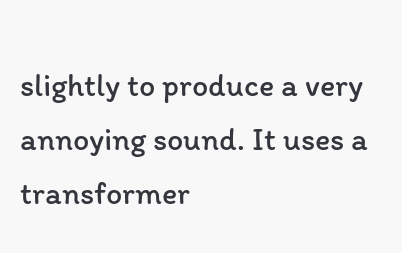slightly to produce a very annoying sound. It uses a transformer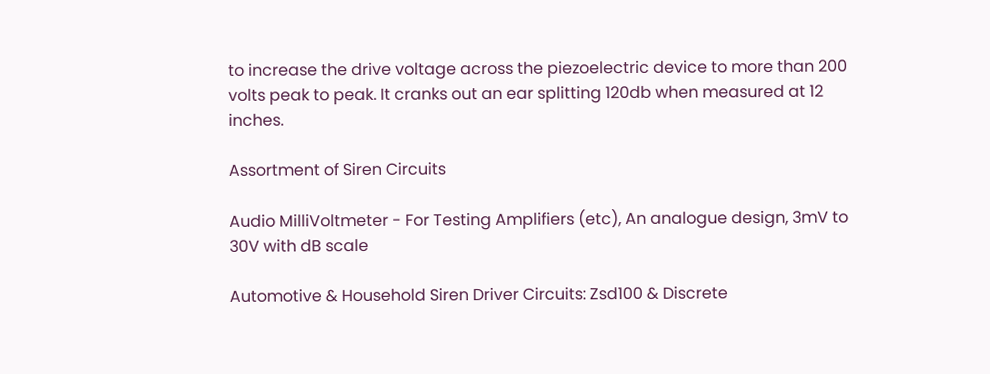to increase the drive voltage across the piezoelectric device to more than 200 volts peak to peak. It cranks out an ear splitting 120db when measured at 12 inches.

Assortment of Siren Circuits

Audio MilliVoltmeter - For Testing Amplifiers (etc), An analogue design, 3mV to 30V with dB scale

Automotive & Household Siren Driver Circuits: Zsd100 & Discrete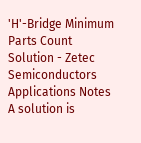'H'-Bridge Minimum Parts Count Solution - Zetec Semiconductors  Applications Notes A solution is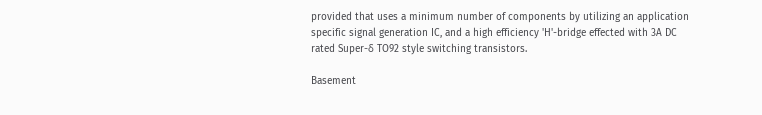provided that uses a minimum number of components by utilizing an application specific signal generation IC, and a high efficiency 'H'-bridge effected with 3A DC rated Super-δ TO92 style switching transistors.

Basement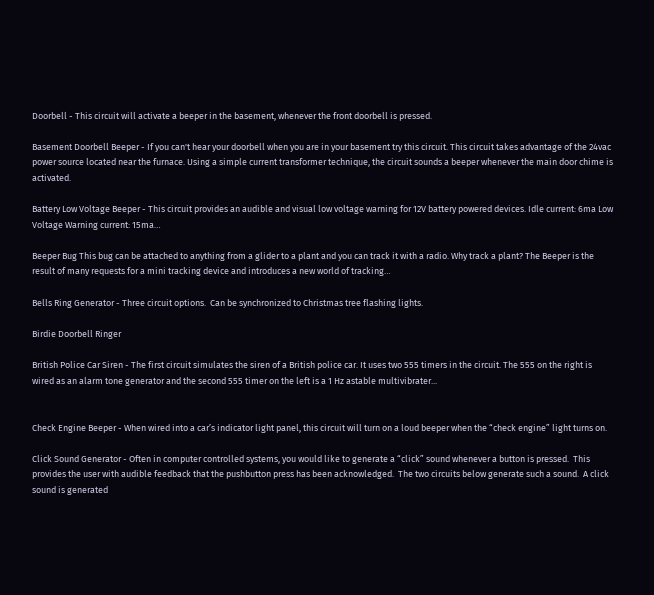Doorbell - This circuit will activate a beeper in the basement, whenever the front doorbell is pressed.

Basement Doorbell Beeper - If you can't hear your doorbell when you are in your basement try this circuit. This circuit takes advantage of the 24vac power source located near the furnace. Using a simple current transformer technique, the circuit sounds a beeper whenever the main door chime is activated.

Battery Low Voltage Beeper - This circuit provides an audible and visual low voltage warning for 12V battery powered devices. Idle current: 6ma Low Voltage Warning current: 15ma…

Beeper Bug This bug can be attached to anything from a glider to a plant and you can track it with a radio. Why track a plant? The Beeper is the result of many requests for a mini tracking device and introduces a new world of tracking…

Bells Ring Generator - Three circuit options.  Can be synchronized to Christmas tree flashing lights.

Birdie Doorbell Ringer

British Police Car Siren - The first circuit simulates the siren of a British police car. It uses two 555 timers in the circuit. The 555 on the right is wired as an alarm tone generator and the second 555 timer on the left is a 1 Hz astable multivibrater...


Check Engine Beeper - When wired into a car’s indicator light panel, this circuit will turn on a loud beeper when the “check engine” light turns on.

Click Sound Generator - Often in computer controlled systems, you would like to generate a “click” sound whenever a button is pressed.  This provides the user with audible feedback that the pushbutton press has been acknowledged.  The two circuits below generate such a sound.  A click sound is generated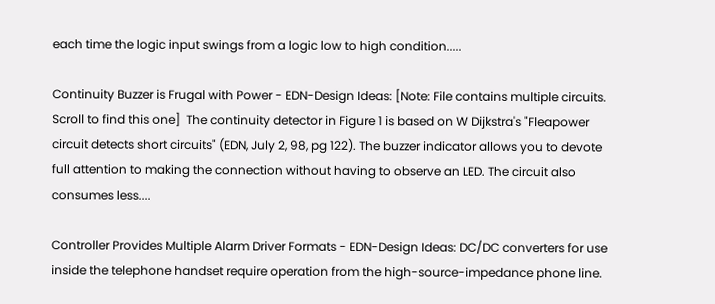each time the logic input swings from a logic low to high condition.....

Continuity Buzzer is Frugal with Power - EDN-Design Ideas: [Note: File contains multiple circuits.  Scroll to find this one]  The continuity detector in Figure 1 is based on W Dijkstra's "Fleapower circuit detects short circuits" (EDN, July 2, 98, pg 122). The buzzer indicator allows you to devote full attention to making the connection without having to observe an LED. The circuit also consumes less....

Controller Provides Multiple Alarm Driver Formats - EDN-Design Ideas: DC/DC converters for use inside the telephone handset require operation from the high-source-impedance phone line.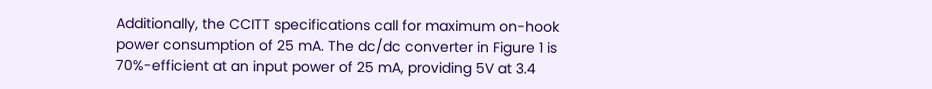Additionally, the CCITT specifications call for maximum on-hook power consumption of 25 mA. The dc/dc converter in Figure 1 is 70%-efficient at an input power of 25 mA, providing 5V at 3.4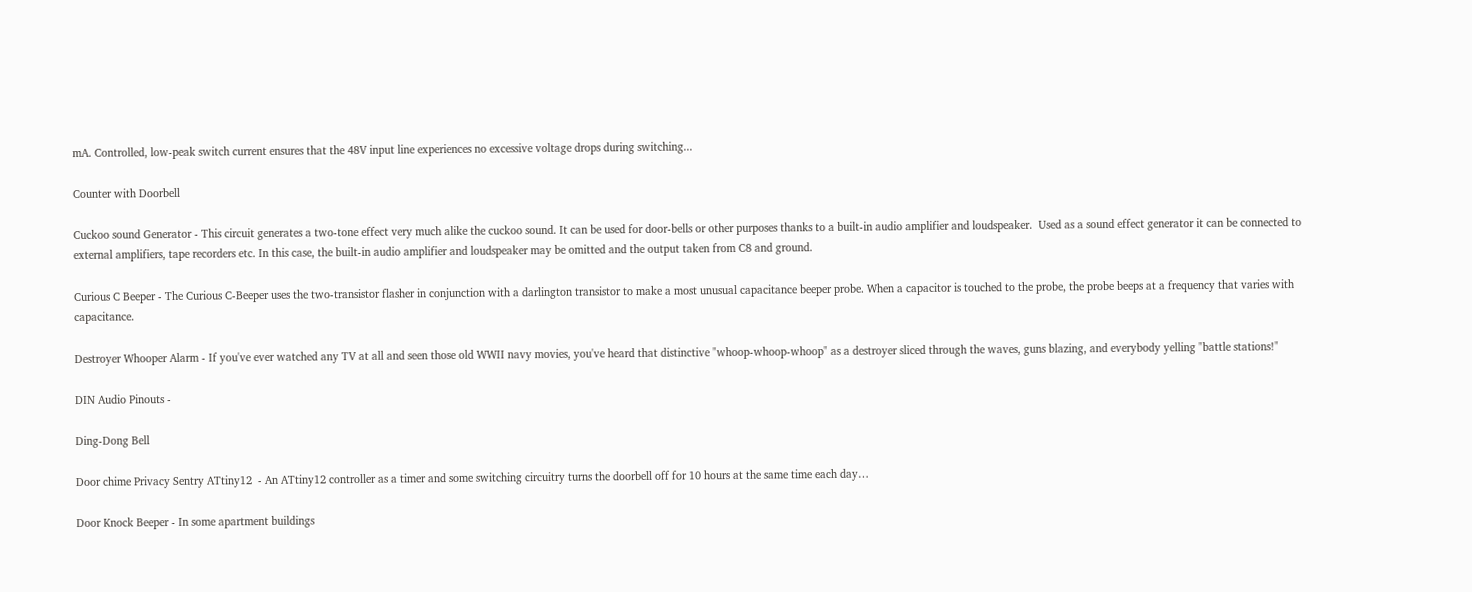mA. Controlled, low-peak switch current ensures that the 48V input line experiences no excessive voltage drops during switching...

Counter with Doorbell

Cuckoo sound Generator - This circuit generates a two-tone effect very much alike the cuckoo sound. It can be used for door-bells or other purposes thanks to a built-in audio amplifier and loudspeaker.  Used as a sound effect generator it can be connected to external amplifiers, tape recorders etc. In this case, the built-in audio amplifier and loudspeaker may be omitted and the output taken from C8 and ground.

Curious C Beeper - The Curious C-Beeper uses the two-transistor flasher in conjunction with a darlington transistor to make a most unusual capacitance beeper probe. When a capacitor is touched to the probe, the probe beeps at a frequency that varies with capacitance.

Destroyer Whooper Alarm - If you've ever watched any TV at all and seen those old WWII navy movies, you've heard that distinctive "whoop-whoop-whoop" as a destroyer sliced through the waves, guns blazing, and everybody yelling "battle stations!"

DIN Audio Pinouts -

Ding-Dong Bell

Door chime Privacy Sentry ATtiny12  - An ATtiny12 controller as a timer and some switching circuitry turns the doorbell off for 10 hours at the same time each day…

Door Knock Beeper - In some apartment buildings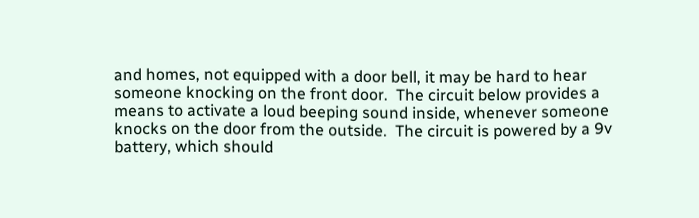and homes, not equipped with a door bell, it may be hard to hear someone knocking on the front door.  The circuit below provides a means to activate a loud beeping sound inside, whenever someone knocks on the door from the outside.  The circuit is powered by a 9v battery, which should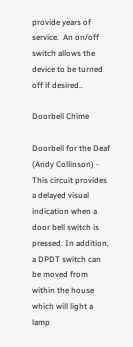provide years of service.  An on/off switch allows the device to be turned off if desired..

Doorbell Chime

Doorbell for the Deaf (Andy Collinson) - This circuit provides a delayed visual indication when a door bell switch is pressed. In addition, a DPDT switch can be moved from within the house which will light a lamp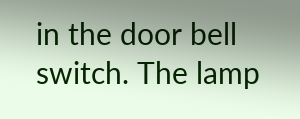in the door bell switch. The lamp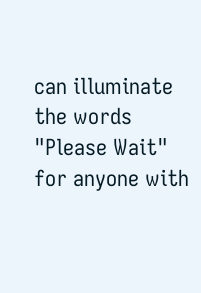can illuminate the words "Please Wait" for anyone with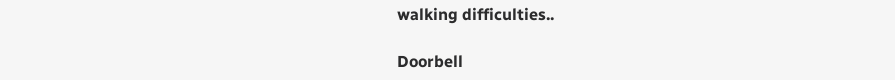walking difficulties..

Doorbell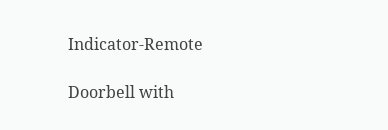Indicator-Remote

Doorbell with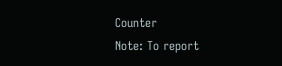Counter
Note: To report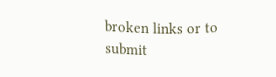broken links or to submit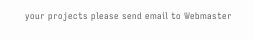your projects please send email to Webmaster